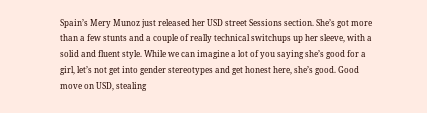Spain’s Mery Munoz just released her USD street Sessions section. She’s got more than a few stunts and a couple of really technical switchups up her sleeve, with a solid and fluent style. While we can imagine a lot of you saying she’s good for a girl, let’s not get into gender stereotypes and get honest here, she’s good. Good move on USD, stealing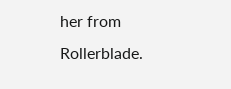her from Rollerblade.